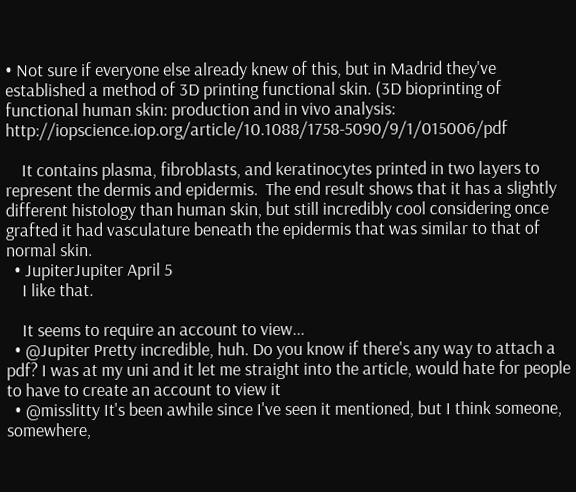• Not sure if everyone else already knew of this, but in Madrid they've established a method of 3D printing functional skin. (3D bioprinting of functional human skin: production and in vivo analysis: http://iopscience.iop.org/article/10.1088/1758-5090/9/1/015006/pdf

    It contains plasma, fibroblasts, and keratinocytes printed in two layers to represent the dermis and epidermis.  The end result shows that it has a slightly different histology than human skin, but still incredibly cool considering once grafted it had vasculature beneath the epidermis that was similar to that of normal skin.
  • JupiterJupiter April 5
    I like that.

    It seems to require an account to view...
  • @Jupiter Pretty incredible, huh. Do you know if there's any way to attach a pdf? I was at my uni and it let me straight into the article, would hate for people to have to create an account to view it
  • @misslitty It's been awhile since I've seen it mentioned, but I think someone, somewhere,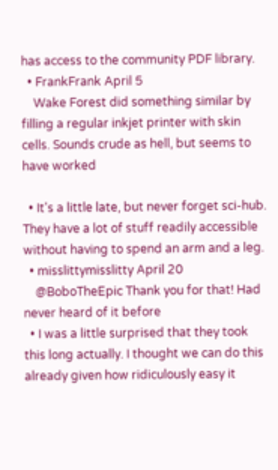has access to the community PDF library.
  • FrankFrank April 5
    Wake Forest did something similar by filling a regular inkjet printer with skin cells. Sounds crude as hell, but seems to have worked

  • It's a little late, but never forget sci-hub. They have a lot of stuff readily accessible without having to spend an arm and a leg.
  • misslittymisslitty April 20
    @BoboTheEpic Thank you for that! Had never heard of it before
  • I was a little surprised that they took this long actually. I thought we can do this already given how ridiculously easy it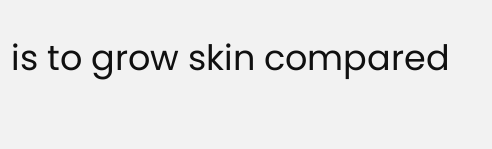is to grow skin compared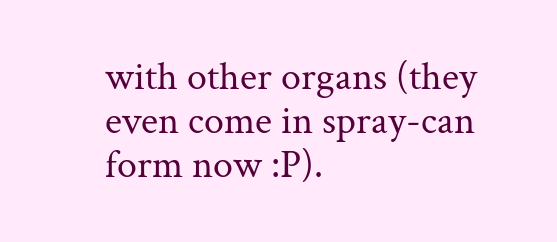with other organs (they even come in spray-can form now :P).